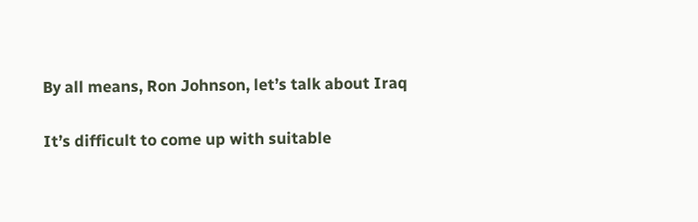By all means, Ron Johnson, let’s talk about Iraq

It’s difficult to come up with suitable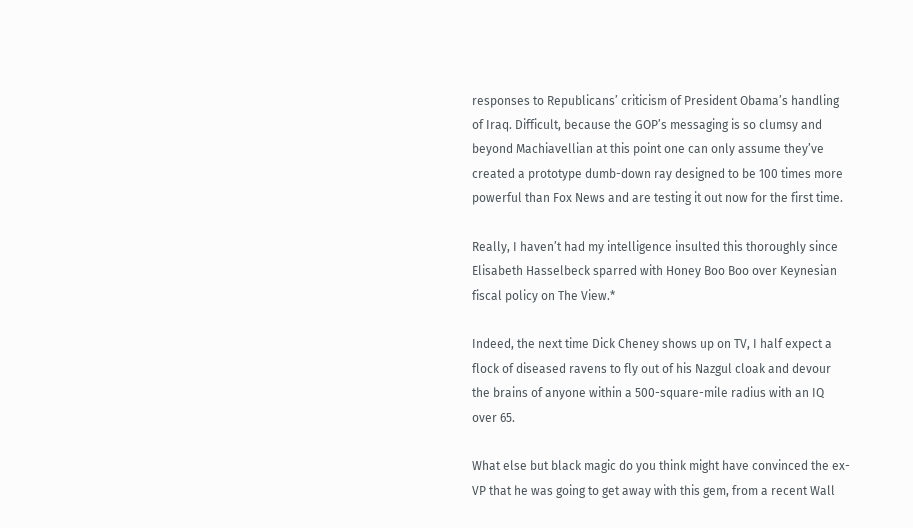responses to Republicans’ criticism of President Obama’s handling of Iraq. Difficult, because the GOP’s messaging is so clumsy and beyond Machiavellian at this point one can only assume they’ve created a prototype dumb-down ray designed to be 100 times more powerful than Fox News and are testing it out now for the first time.

Really, I haven’t had my intelligence insulted this thoroughly since Elisabeth Hasselbeck sparred with Honey Boo Boo over Keynesian fiscal policy on The View.*

Indeed, the next time Dick Cheney shows up on TV, I half expect a flock of diseased ravens to fly out of his Nazgul cloak and devour the brains of anyone within a 500-square-mile radius with an IQ over 65.

What else but black magic do you think might have convinced the ex-VP that he was going to get away with this gem, from a recent Wall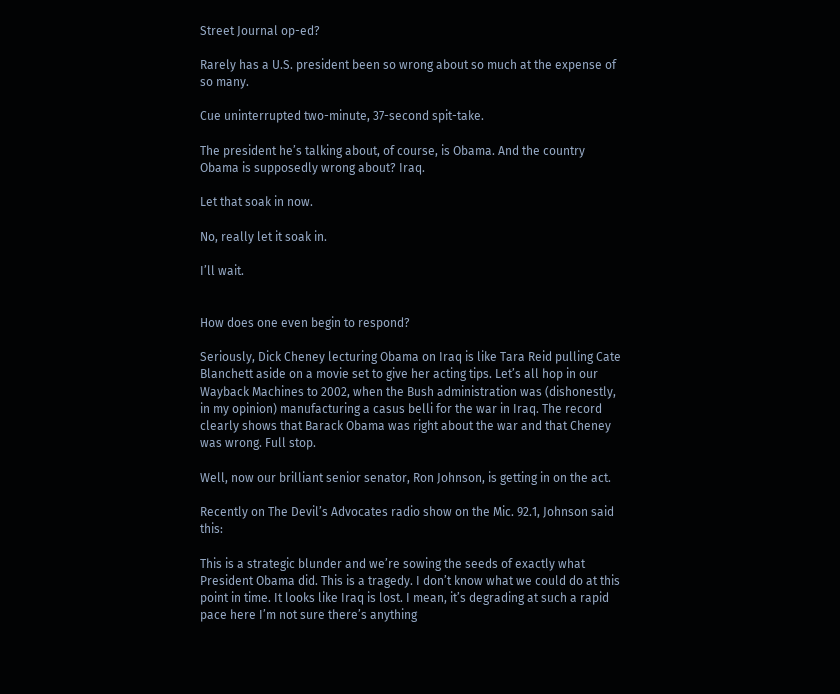Street Journal op-ed?

Rarely has a U.S. president been so wrong about so much at the expense of so many.

Cue uninterrupted two-minute, 37-second spit-take.

The president he’s talking about, of course, is Obama. And the country Obama is supposedly wrong about? Iraq.

Let that soak in now.

No, really let it soak in.

I’ll wait.


How does one even begin to respond?

Seriously, Dick Cheney lecturing Obama on Iraq is like Tara Reid pulling Cate Blanchett aside on a movie set to give her acting tips. Let’s all hop in our Wayback Machines to 2002, when the Bush administration was (dishonestly, in my opinion) manufacturing a casus belli for the war in Iraq. The record clearly shows that Barack Obama was right about the war and that Cheney was wrong. Full stop.

Well, now our brilliant senior senator, Ron Johnson, is getting in on the act.

Recently on The Devil’s Advocates radio show on the Mic. 92.1, Johnson said this:

This is a strategic blunder and we’re sowing the seeds of exactly what President Obama did. This is a tragedy. I don’t know what we could do at this point in time. It looks like Iraq is lost. I mean, it’s degrading at such a rapid pace here I’m not sure there’s anything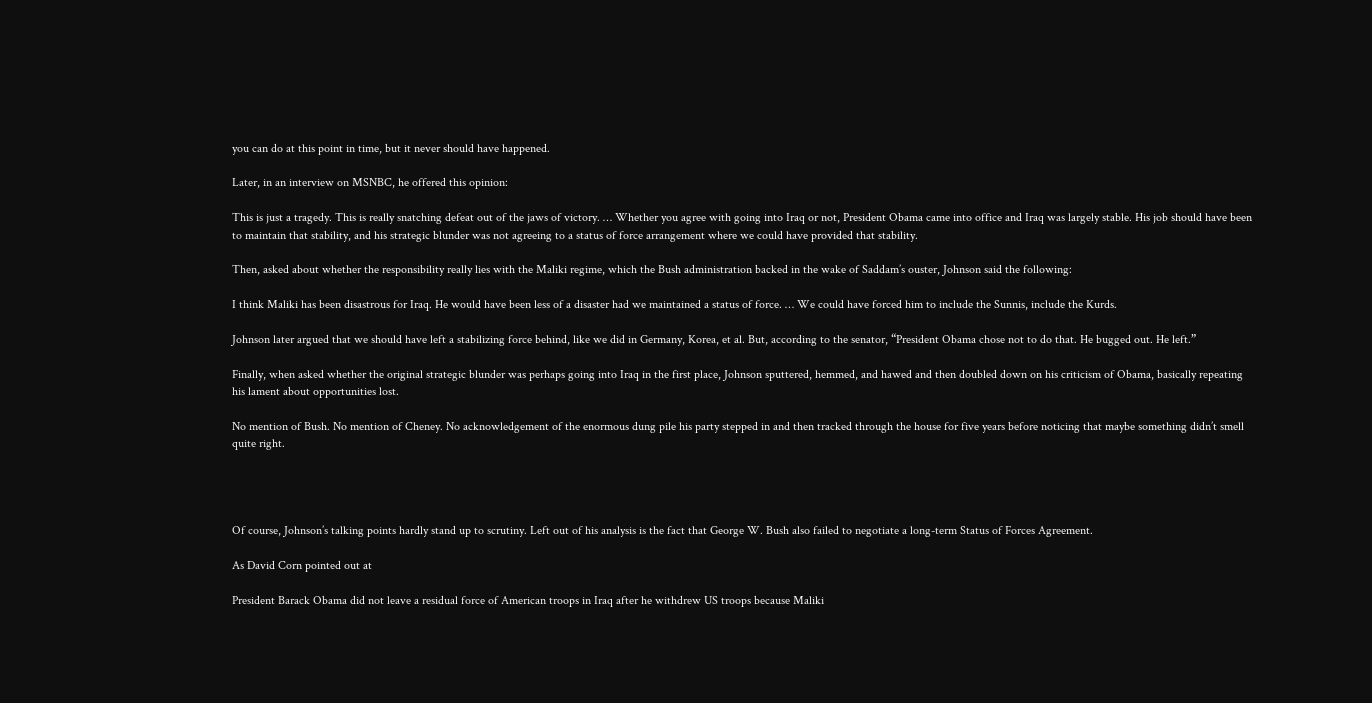you can do at this point in time, but it never should have happened.

Later, in an interview on MSNBC, he offered this opinion:

This is just a tragedy. This is really snatching defeat out of the jaws of victory. … Whether you agree with going into Iraq or not, President Obama came into office and Iraq was largely stable. His job should have been to maintain that stability, and his strategic blunder was not agreeing to a status of force arrangement where we could have provided that stability.

Then, asked about whether the responsibility really lies with the Maliki regime, which the Bush administration backed in the wake of Saddam’s ouster, Johnson said the following:

I think Maliki has been disastrous for Iraq. He would have been less of a disaster had we maintained a status of force. … We could have forced him to include the Sunnis, include the Kurds.

Johnson later argued that we should have left a stabilizing force behind, like we did in Germany, Korea, et al. But, according to the senator, “President Obama chose not to do that. He bugged out. He left.”

Finally, when asked whether the original strategic blunder was perhaps going into Iraq in the first place, Johnson sputtered, hemmed, and hawed and then doubled down on his criticism of Obama, basically repeating his lament about opportunities lost.

No mention of Bush. No mention of Cheney. No acknowledgement of the enormous dung pile his party stepped in and then tracked through the house for five years before noticing that maybe something didn’t smell quite right.




Of course, Johnson’s talking points hardly stand up to scrutiny. Left out of his analysis is the fact that George W. Bush also failed to negotiate a long-term Status of Forces Agreement.

As David Corn pointed out at

President Barack Obama did not leave a residual force of American troops in Iraq after he withdrew US troops because Maliki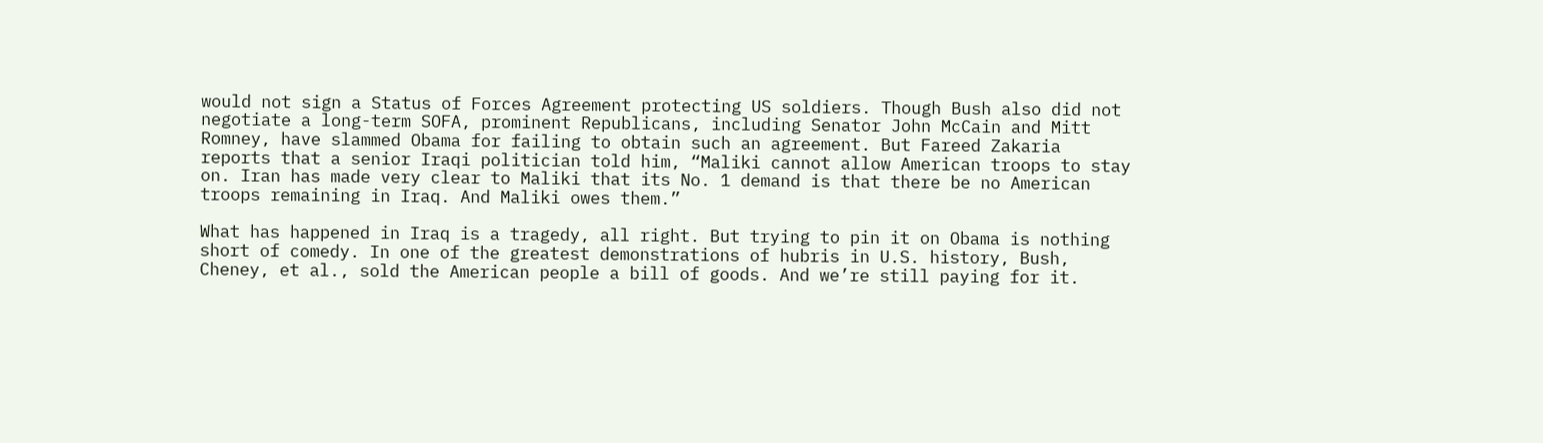would not sign a Status of Forces Agreement protecting US soldiers. Though Bush also did not negotiate a long-term SOFA, prominent Republicans, including Senator John McCain and Mitt Romney, have slammed Obama for failing to obtain such an agreement. But Fareed Zakaria reports that a senior Iraqi politician told him, “Maliki cannot allow American troops to stay on. Iran has made very clear to Maliki that its No. 1 demand is that there be no American troops remaining in Iraq. And Maliki owes them.”

What has happened in Iraq is a tragedy, all right. But trying to pin it on Obama is nothing short of comedy. In one of the greatest demonstrations of hubris in U.S. history, Bush, Cheney, et al., sold the American people a bill of goods. And we’re still paying for it.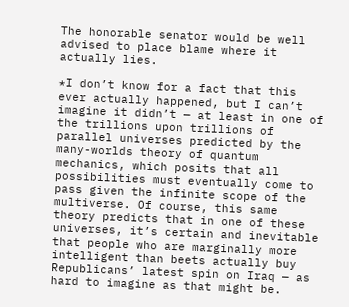The honorable senator would be well advised to place blame where it actually lies.

*I don’t know for a fact that this ever actually happened, but I can’t imagine it didn’t — at least in one of the trillions upon trillions of parallel universes predicted by the many-worlds theory of quantum mechanics, which posits that all possibilities must eventually come to pass given the infinite scope of the multiverse. Of course, this same theory predicts that in one of these universes, it’s certain and inevitable that people who are marginally more intelligent than beets actually buy Republicans’ latest spin on Iraq — as hard to imagine as that might be.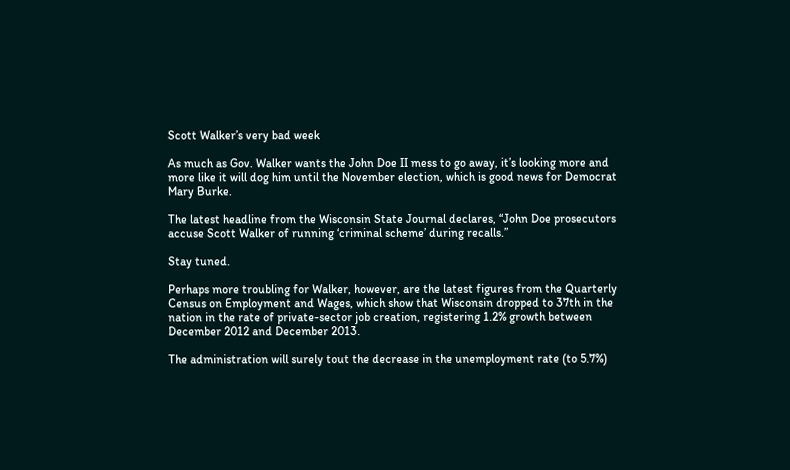Scott Walker’s very bad week

As much as Gov. Walker wants the John Doe II mess to go away, it’s looking more and more like it will dog him until the November election, which is good news for Democrat Mary Burke.

The latest headline from the Wisconsin State Journal declares, “John Doe prosecutors accuse Scott Walker of running ‘criminal scheme’ during recalls.”

Stay tuned.

Perhaps more troubling for Walker, however, are the latest figures from the Quarterly Census on Employment and Wages, which show that Wisconsin dropped to 37th in the nation in the rate of private-sector job creation, registering 1.2% growth between December 2012 and December 2013.

The administration will surely tout the decrease in the unemployment rate (to 5.7%)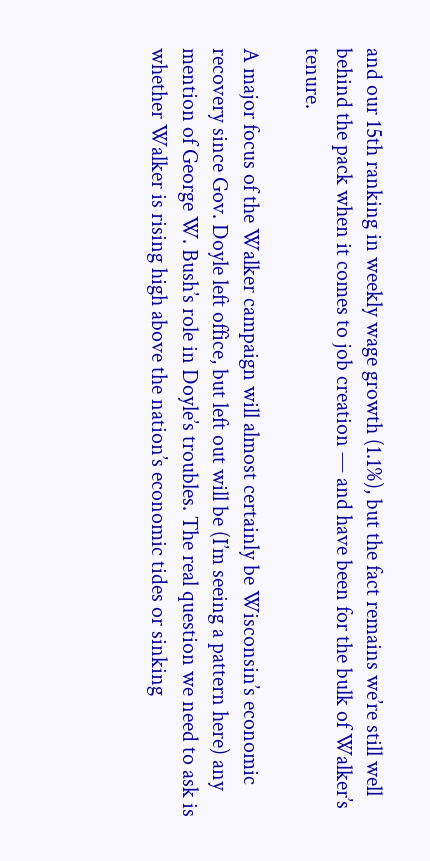and our 15th ranking in weekly wage growth (1.1%), but the fact remains we’re still well behind the pack when it comes to job creation — and have been for the bulk of Walker’s tenure.

A major focus of the Walker campaign will almost certainly be Wisconsin’s economic recovery since Gov. Doyle left office, but left out will be (I’m seeing a pattern here) any mention of George W. Bush’s role in Doyle’s troubles. The real question we need to ask is whether Walker is rising high above the nation’s economic tides or sinking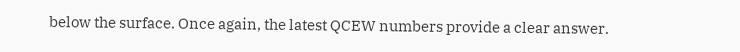below the surface. Once again, the latest QCEW numbers provide a clear answer.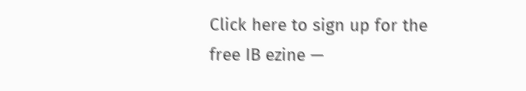Click here to sign up for the free IB ezine —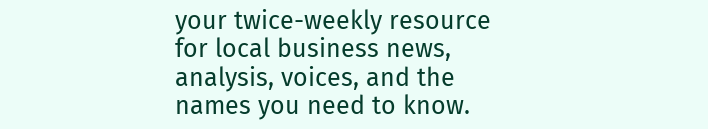your twice-weekly resource for local business news, analysis, voices, and the names you need to know.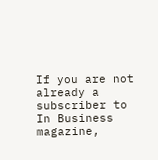If you are not already a subscriber to In Business magazine,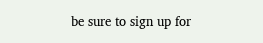be sure to sign up for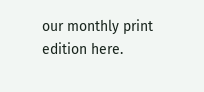our monthly print edition here.